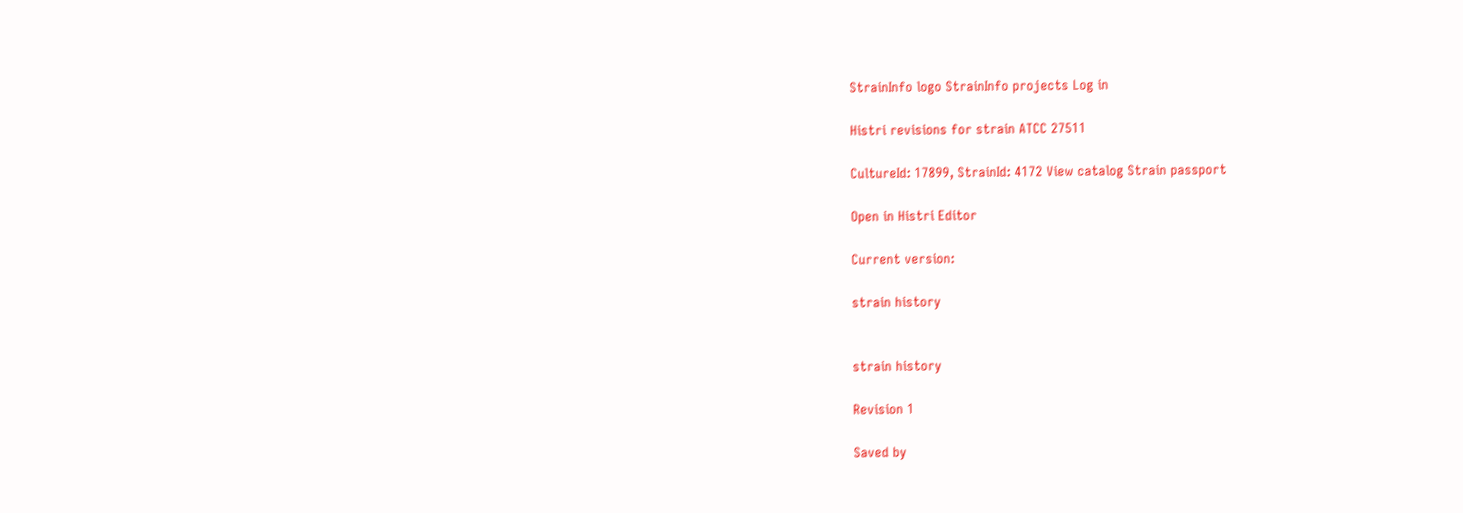StrainInfo logo StrainInfo projects Log in

Histri revisions for strain ATCC 27511

CultureId: 17899, StrainId: 4172 View catalog Strain passport

Open in Histri Editor

Current version:

strain history


strain history

Revision 1

Saved by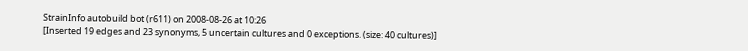StrainInfo autobuild bot (r611) on 2008-08-26 at 10:26
[Inserted 19 edges and 23 synonyms, 5 uncertain cultures and 0 exceptions. (size: 40 cultures)]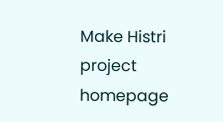Make Histri project homepage